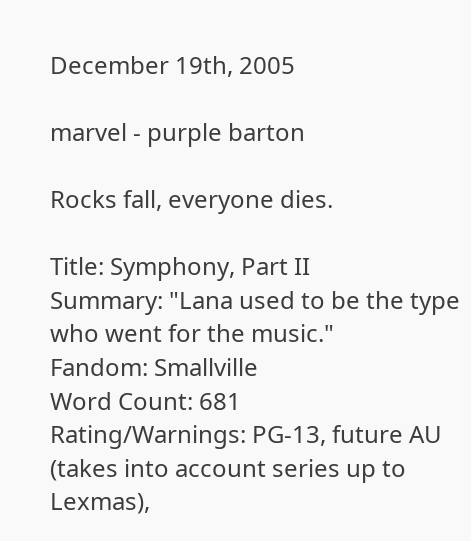December 19th, 2005

marvel - purple barton

Rocks fall, everyone dies.

Title: Symphony, Part II
Summary: "Lana used to be the type who went for the music."
Fandom: Smallville
Word Count: 681
Rating/Warnings: PG-13, future AU (takes into account series up to Lexmas),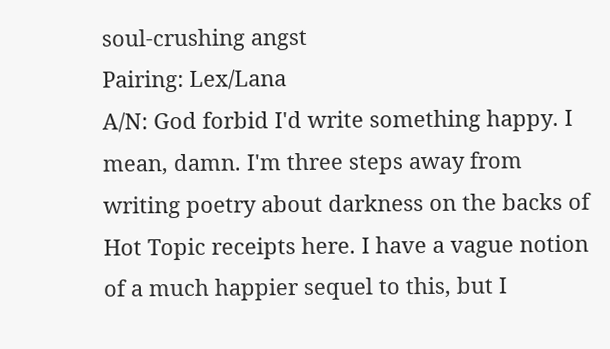soul-crushing angst
Pairing: Lex/Lana
A/N: God forbid I'd write something happy. I mean, damn. I'm three steps away from writing poetry about darkness on the backs of Hot Topic receipts here. I have a vague notion of a much happier sequel to this, but I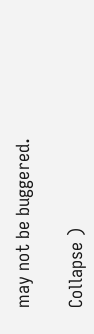may not be buggered.

Collapse )